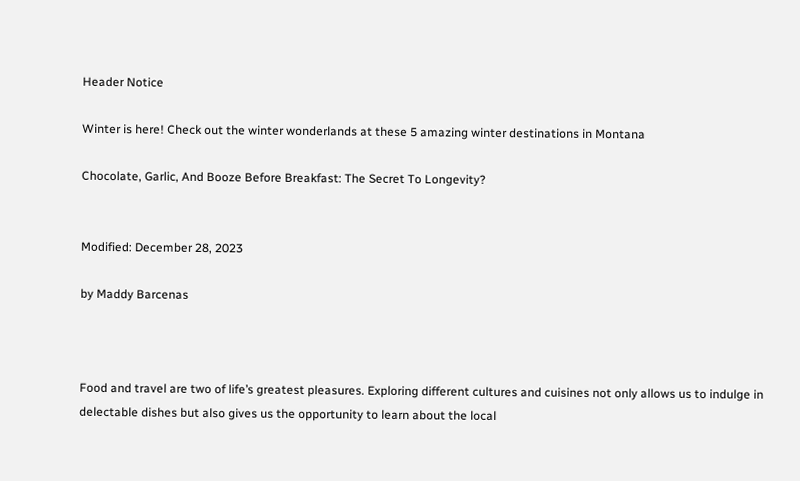Header Notice

Winter is here! Check out the winter wonderlands at these 5 amazing winter destinations in Montana

Chocolate, Garlic, And Booze Before Breakfast: The Secret To Longevity?


Modified: December 28, 2023

by Maddy Barcenas



Food and travel are two of life’s greatest pleasures. Exploring different cultures and cuisines not only allows us to indulge in delectable dishes but also gives us the opportunity to learn about the local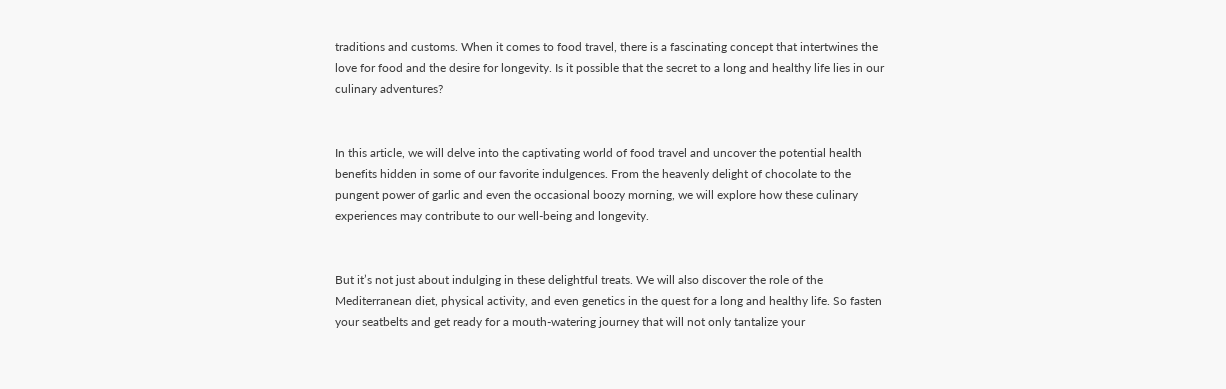traditions and customs. When it comes to food travel, there is a fascinating concept that intertwines the love for food and the desire for longevity. Is it possible that the secret to a long and healthy life lies in our culinary adventures?


In this article, we will delve into the captivating world of food travel and uncover the potential health benefits hidden in some of our favorite indulgences. From the heavenly delight of chocolate to the pungent power of garlic and even the occasional boozy morning, we will explore how these culinary experiences may contribute to our well-being and longevity.


But it’s not just about indulging in these delightful treats. We will also discover the role of the Mediterranean diet, physical activity, and even genetics in the quest for a long and healthy life. So fasten your seatbelts and get ready for a mouth-watering journey that will not only tantalize your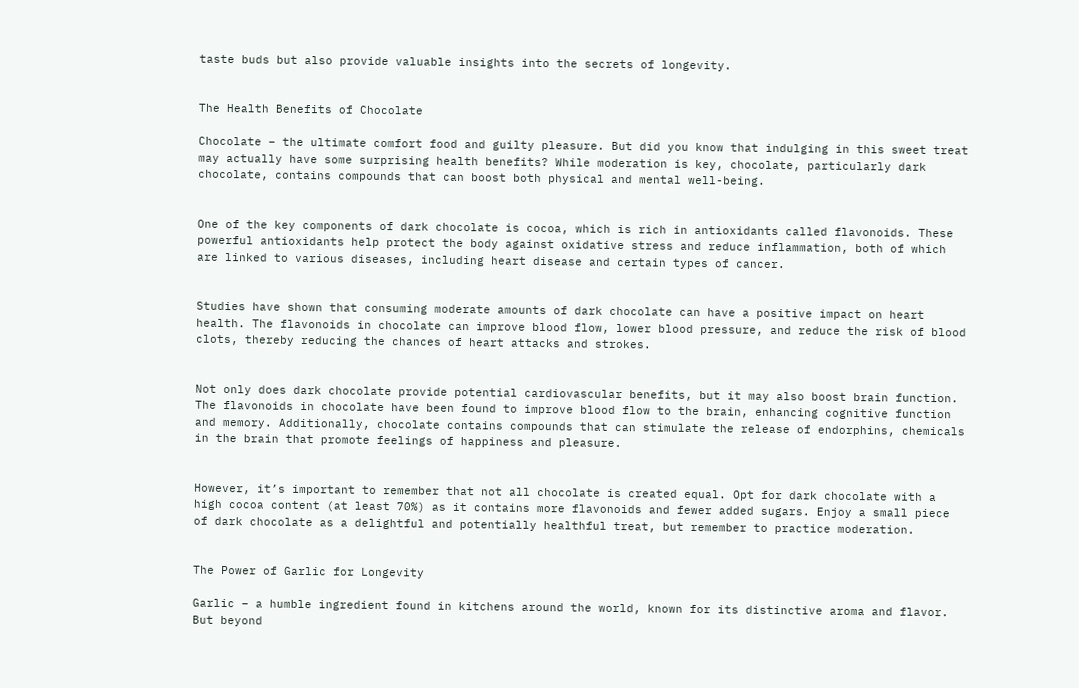taste buds but also provide valuable insights into the secrets of longevity.


The Health Benefits of Chocolate

Chocolate – the ultimate comfort food and guilty pleasure. But did you know that indulging in this sweet treat may actually have some surprising health benefits? While moderation is key, chocolate, particularly dark chocolate, contains compounds that can boost both physical and mental well-being.


One of the key components of dark chocolate is cocoa, which is rich in antioxidants called flavonoids. These powerful antioxidants help protect the body against oxidative stress and reduce inflammation, both of which are linked to various diseases, including heart disease and certain types of cancer.


Studies have shown that consuming moderate amounts of dark chocolate can have a positive impact on heart health. The flavonoids in chocolate can improve blood flow, lower blood pressure, and reduce the risk of blood clots, thereby reducing the chances of heart attacks and strokes.


Not only does dark chocolate provide potential cardiovascular benefits, but it may also boost brain function. The flavonoids in chocolate have been found to improve blood flow to the brain, enhancing cognitive function and memory. Additionally, chocolate contains compounds that can stimulate the release of endorphins, chemicals in the brain that promote feelings of happiness and pleasure.


However, it’s important to remember that not all chocolate is created equal. Opt for dark chocolate with a high cocoa content (at least 70%) as it contains more flavonoids and fewer added sugars. Enjoy a small piece of dark chocolate as a delightful and potentially healthful treat, but remember to practice moderation.


The Power of Garlic for Longevity

Garlic – a humble ingredient found in kitchens around the world, known for its distinctive aroma and flavor. But beyond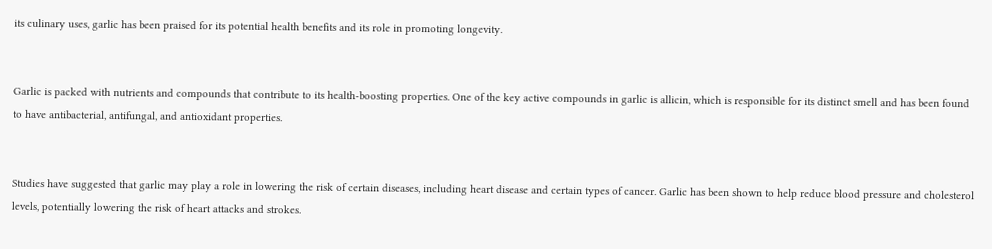its culinary uses, garlic has been praised for its potential health benefits and its role in promoting longevity.


Garlic is packed with nutrients and compounds that contribute to its health-boosting properties. One of the key active compounds in garlic is allicin, which is responsible for its distinct smell and has been found to have antibacterial, antifungal, and antioxidant properties.


Studies have suggested that garlic may play a role in lowering the risk of certain diseases, including heart disease and certain types of cancer. Garlic has been shown to help reduce blood pressure and cholesterol levels, potentially lowering the risk of heart attacks and strokes.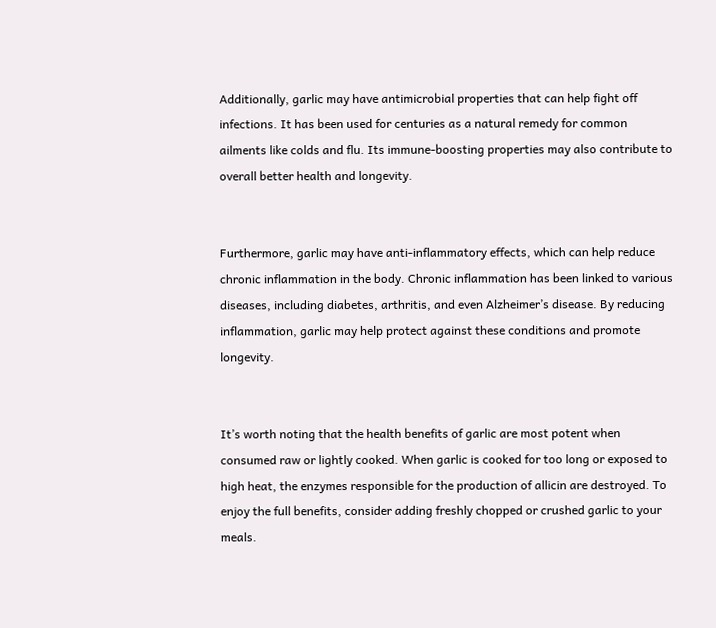Additionally, garlic may have antimicrobial properties that can help fight off infections. It has been used for centuries as a natural remedy for common ailments like colds and flu. Its immune-boosting properties may also contribute to overall better health and longevity.


Furthermore, garlic may have anti-inflammatory effects, which can help reduce chronic inflammation in the body. Chronic inflammation has been linked to various diseases, including diabetes, arthritis, and even Alzheimer’s disease. By reducing inflammation, garlic may help protect against these conditions and promote longevity.


It’s worth noting that the health benefits of garlic are most potent when consumed raw or lightly cooked. When garlic is cooked for too long or exposed to high heat, the enzymes responsible for the production of allicin are destroyed. To enjoy the full benefits, consider adding freshly chopped or crushed garlic to your meals.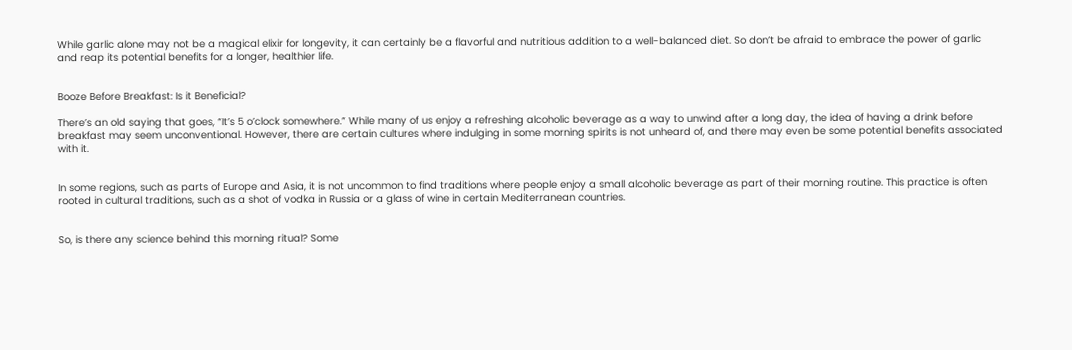While garlic alone may not be a magical elixir for longevity, it can certainly be a flavorful and nutritious addition to a well-balanced diet. So don’t be afraid to embrace the power of garlic and reap its potential benefits for a longer, healthier life.


Booze Before Breakfast: Is it Beneficial?

There’s an old saying that goes, “It’s 5 o’clock somewhere.” While many of us enjoy a refreshing alcoholic beverage as a way to unwind after a long day, the idea of having a drink before breakfast may seem unconventional. However, there are certain cultures where indulging in some morning spirits is not unheard of, and there may even be some potential benefits associated with it.


In some regions, such as parts of Europe and Asia, it is not uncommon to find traditions where people enjoy a small alcoholic beverage as part of their morning routine. This practice is often rooted in cultural traditions, such as a shot of vodka in Russia or a glass of wine in certain Mediterranean countries.


So, is there any science behind this morning ritual? Some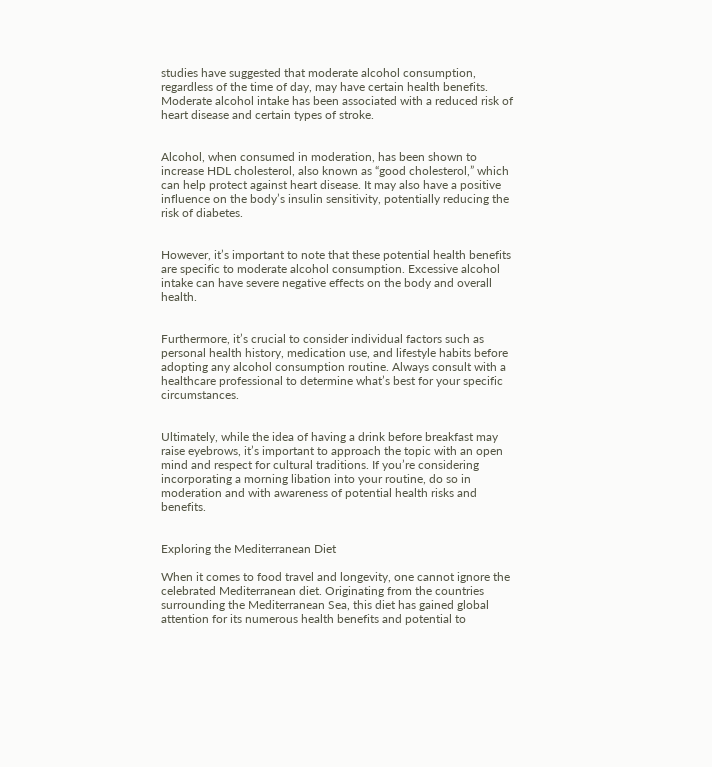studies have suggested that moderate alcohol consumption, regardless of the time of day, may have certain health benefits. Moderate alcohol intake has been associated with a reduced risk of heart disease and certain types of stroke.


Alcohol, when consumed in moderation, has been shown to increase HDL cholesterol, also known as “good cholesterol,” which can help protect against heart disease. It may also have a positive influence on the body’s insulin sensitivity, potentially reducing the risk of diabetes.


However, it’s important to note that these potential health benefits are specific to moderate alcohol consumption. Excessive alcohol intake can have severe negative effects on the body and overall health.


Furthermore, it’s crucial to consider individual factors such as personal health history, medication use, and lifestyle habits before adopting any alcohol consumption routine. Always consult with a healthcare professional to determine what’s best for your specific circumstances.


Ultimately, while the idea of having a drink before breakfast may raise eyebrows, it’s important to approach the topic with an open mind and respect for cultural traditions. If you’re considering incorporating a morning libation into your routine, do so in moderation and with awareness of potential health risks and benefits.


Exploring the Mediterranean Diet

When it comes to food travel and longevity, one cannot ignore the celebrated Mediterranean diet. Originating from the countries surrounding the Mediterranean Sea, this diet has gained global attention for its numerous health benefits and potential to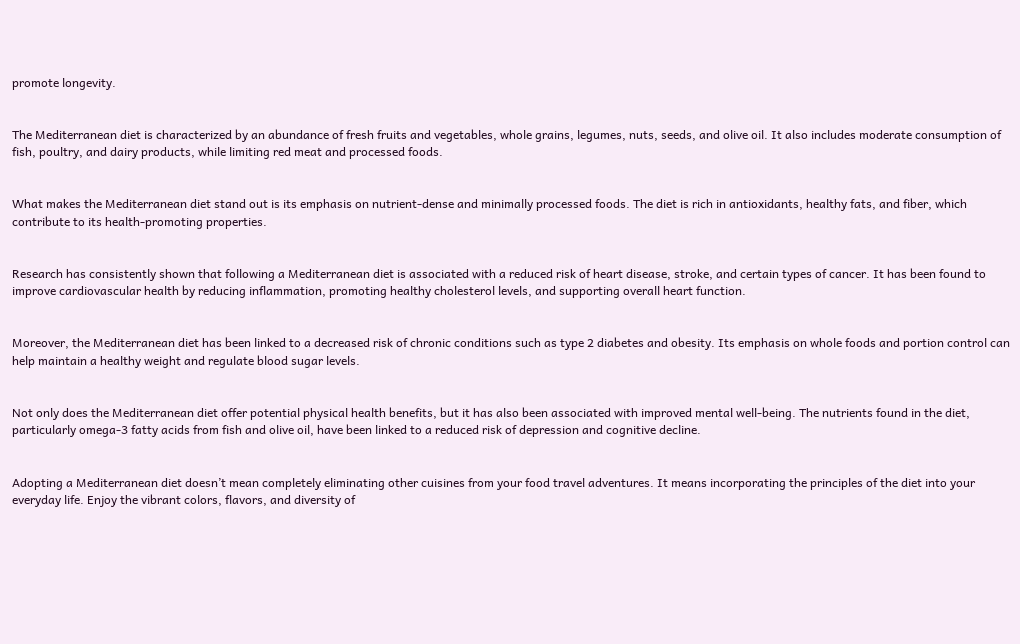promote longevity.


The Mediterranean diet is characterized by an abundance of fresh fruits and vegetables, whole grains, legumes, nuts, seeds, and olive oil. It also includes moderate consumption of fish, poultry, and dairy products, while limiting red meat and processed foods.


What makes the Mediterranean diet stand out is its emphasis on nutrient-dense and minimally processed foods. The diet is rich in antioxidants, healthy fats, and fiber, which contribute to its health-promoting properties.


Research has consistently shown that following a Mediterranean diet is associated with a reduced risk of heart disease, stroke, and certain types of cancer. It has been found to improve cardiovascular health by reducing inflammation, promoting healthy cholesterol levels, and supporting overall heart function.


Moreover, the Mediterranean diet has been linked to a decreased risk of chronic conditions such as type 2 diabetes and obesity. Its emphasis on whole foods and portion control can help maintain a healthy weight and regulate blood sugar levels.


Not only does the Mediterranean diet offer potential physical health benefits, but it has also been associated with improved mental well-being. The nutrients found in the diet, particularly omega-3 fatty acids from fish and olive oil, have been linked to a reduced risk of depression and cognitive decline.


Adopting a Mediterranean diet doesn’t mean completely eliminating other cuisines from your food travel adventures. It means incorporating the principles of the diet into your everyday life. Enjoy the vibrant colors, flavors, and diversity of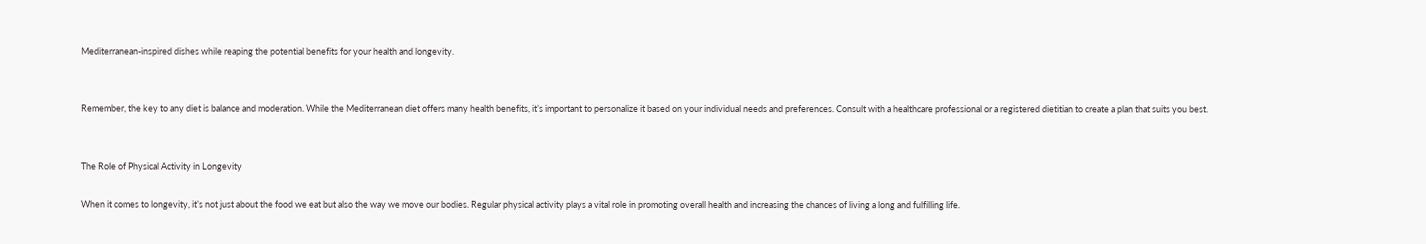Mediterranean-inspired dishes while reaping the potential benefits for your health and longevity.


Remember, the key to any diet is balance and moderation. While the Mediterranean diet offers many health benefits, it’s important to personalize it based on your individual needs and preferences. Consult with a healthcare professional or a registered dietitian to create a plan that suits you best.


The Role of Physical Activity in Longevity

When it comes to longevity, it’s not just about the food we eat but also the way we move our bodies. Regular physical activity plays a vital role in promoting overall health and increasing the chances of living a long and fulfilling life.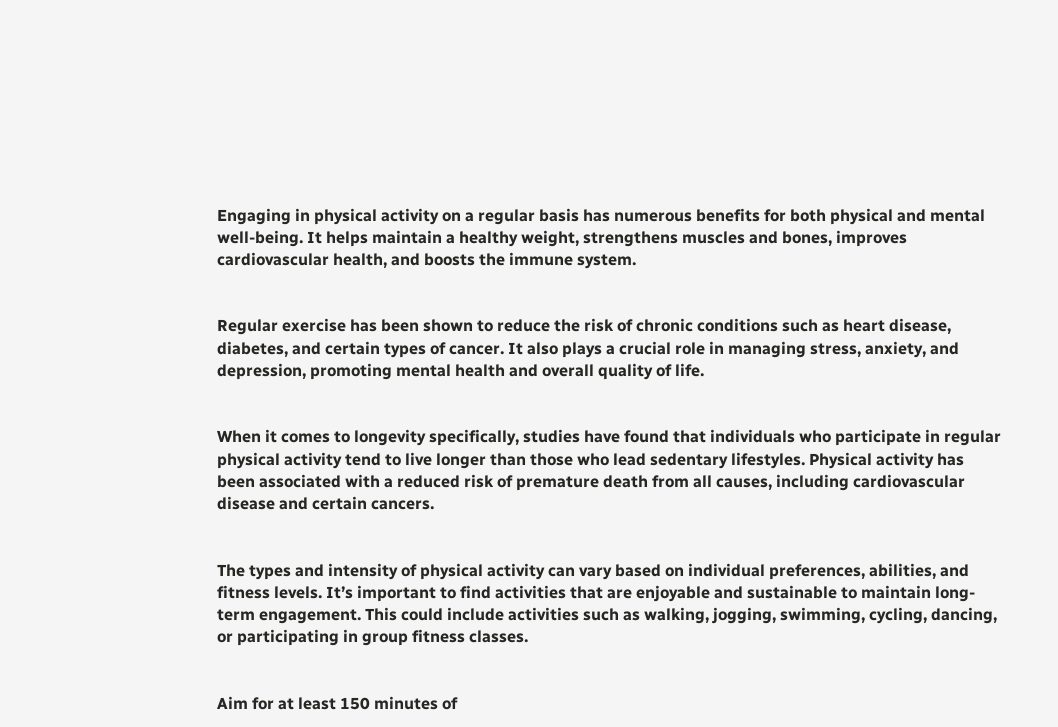Engaging in physical activity on a regular basis has numerous benefits for both physical and mental well-being. It helps maintain a healthy weight, strengthens muscles and bones, improves cardiovascular health, and boosts the immune system.


Regular exercise has been shown to reduce the risk of chronic conditions such as heart disease, diabetes, and certain types of cancer. It also plays a crucial role in managing stress, anxiety, and depression, promoting mental health and overall quality of life.


When it comes to longevity specifically, studies have found that individuals who participate in regular physical activity tend to live longer than those who lead sedentary lifestyles. Physical activity has been associated with a reduced risk of premature death from all causes, including cardiovascular disease and certain cancers.


The types and intensity of physical activity can vary based on individual preferences, abilities, and fitness levels. It’s important to find activities that are enjoyable and sustainable to maintain long-term engagement. This could include activities such as walking, jogging, swimming, cycling, dancing, or participating in group fitness classes.


Aim for at least 150 minutes of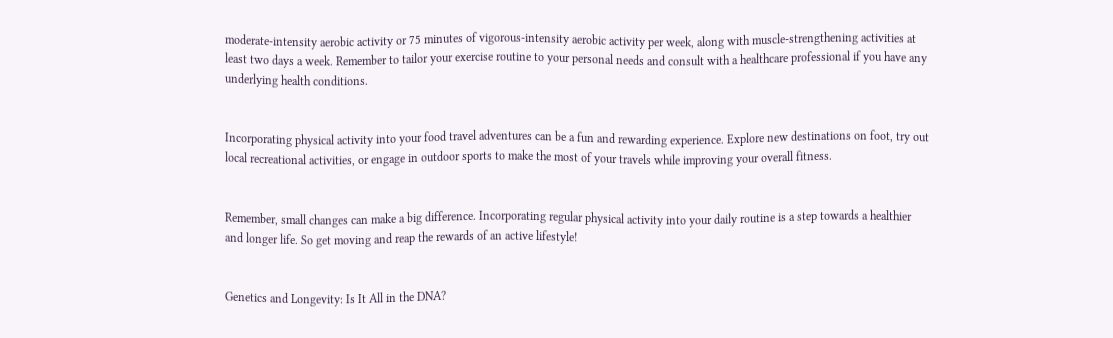moderate-intensity aerobic activity or 75 minutes of vigorous-intensity aerobic activity per week, along with muscle-strengthening activities at least two days a week. Remember to tailor your exercise routine to your personal needs and consult with a healthcare professional if you have any underlying health conditions.


Incorporating physical activity into your food travel adventures can be a fun and rewarding experience. Explore new destinations on foot, try out local recreational activities, or engage in outdoor sports to make the most of your travels while improving your overall fitness.


Remember, small changes can make a big difference. Incorporating regular physical activity into your daily routine is a step towards a healthier and longer life. So get moving and reap the rewards of an active lifestyle!


Genetics and Longevity: Is It All in the DNA?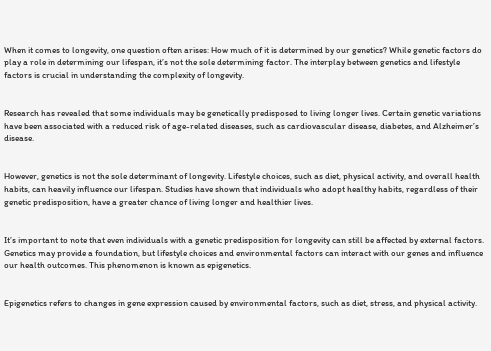When it comes to longevity, one question often arises: How much of it is determined by our genetics? While genetic factors do play a role in determining our lifespan, it’s not the sole determining factor. The interplay between genetics and lifestyle factors is crucial in understanding the complexity of longevity.


Research has revealed that some individuals may be genetically predisposed to living longer lives. Certain genetic variations have been associated with a reduced risk of age-related diseases, such as cardiovascular disease, diabetes, and Alzheimer’s disease.


However, genetics is not the sole determinant of longevity. Lifestyle choices, such as diet, physical activity, and overall health habits, can heavily influence our lifespan. Studies have shown that individuals who adopt healthy habits, regardless of their genetic predisposition, have a greater chance of living longer and healthier lives.


It’s important to note that even individuals with a genetic predisposition for longevity can still be affected by external factors. Genetics may provide a foundation, but lifestyle choices and environmental factors can interact with our genes and influence our health outcomes. This phenomenon is known as epigenetics.


Epigenetics refers to changes in gene expression caused by environmental factors, such as diet, stress, and physical activity.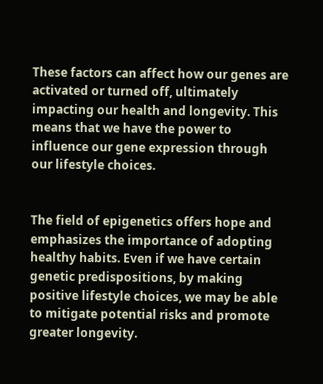These factors can affect how our genes are activated or turned off, ultimately impacting our health and longevity. This means that we have the power to influence our gene expression through our lifestyle choices.


The field of epigenetics offers hope and emphasizes the importance of adopting healthy habits. Even if we have certain genetic predispositions, by making positive lifestyle choices, we may be able to mitigate potential risks and promote greater longevity.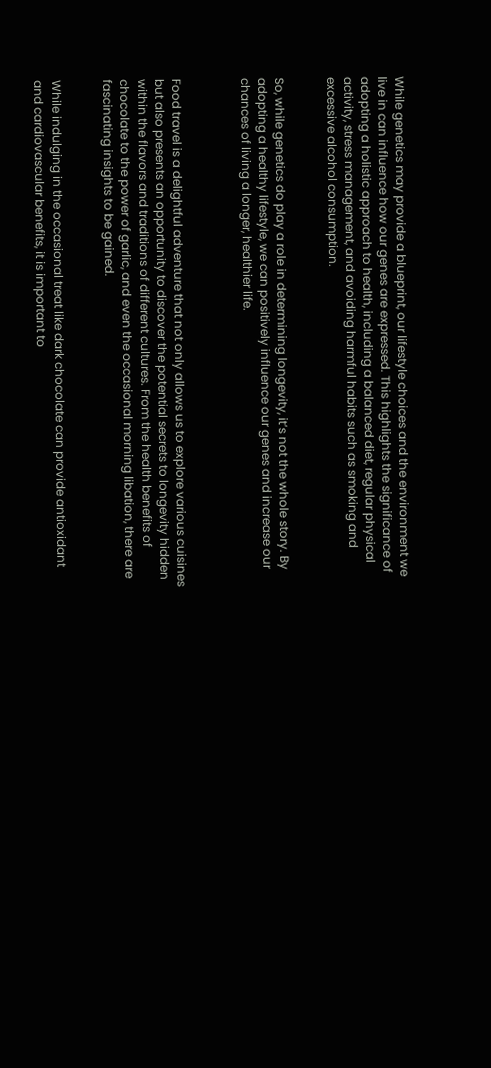While genetics may provide a blueprint, our lifestyle choices and the environment we live in can influence how our genes are expressed. This highlights the significance of adopting a holistic approach to health, including a balanced diet, regular physical activity, stress management, and avoiding harmful habits such as smoking and excessive alcohol consumption.


So, while genetics do play a role in determining longevity, it’s not the whole story. By adopting a healthy lifestyle, we can positively influence our genes and increase our chances of living a longer, healthier life.



Food travel is a delightful adventure that not only allows us to explore various cuisines but also presents an opportunity to discover the potential secrets to longevity hidden within the flavors and traditions of different cultures. From the health benefits of chocolate to the power of garlic, and even the occasional morning libation, there are fascinating insights to be gained.


While indulging in the occasional treat like dark chocolate can provide antioxidant and cardiovascular benefits, it is important to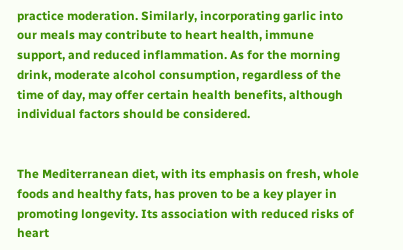practice moderation. Similarly, incorporating garlic into our meals may contribute to heart health, immune support, and reduced inflammation. As for the morning drink, moderate alcohol consumption, regardless of the time of day, may offer certain health benefits, although individual factors should be considered.


The Mediterranean diet, with its emphasis on fresh, whole foods and healthy fats, has proven to be a key player in promoting longevity. Its association with reduced risks of heart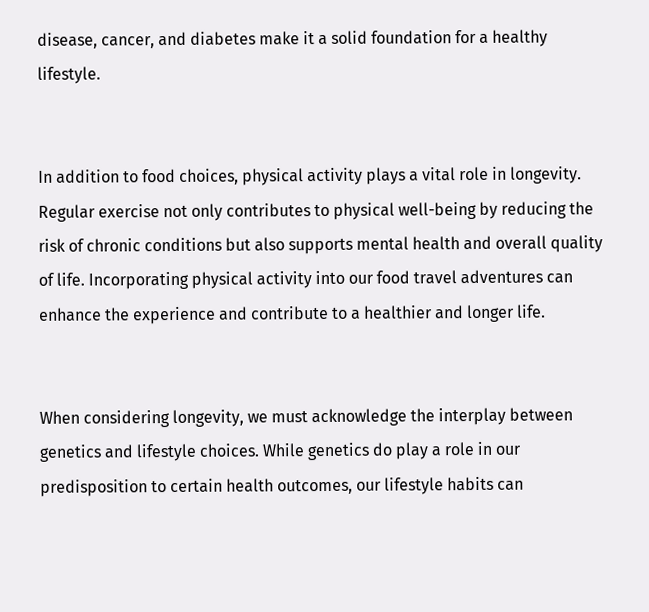disease, cancer, and diabetes make it a solid foundation for a healthy lifestyle.


In addition to food choices, physical activity plays a vital role in longevity. Regular exercise not only contributes to physical well-being by reducing the risk of chronic conditions but also supports mental health and overall quality of life. Incorporating physical activity into our food travel adventures can enhance the experience and contribute to a healthier and longer life.


When considering longevity, we must acknowledge the interplay between genetics and lifestyle choices. While genetics do play a role in our predisposition to certain health outcomes, our lifestyle habits can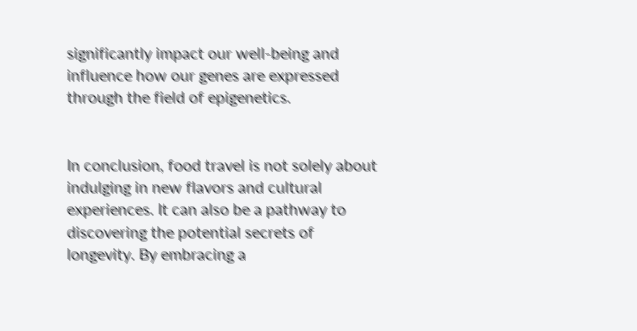significantly impact our well-being and influence how our genes are expressed through the field of epigenetics.


In conclusion, food travel is not solely about indulging in new flavors and cultural experiences. It can also be a pathway to discovering the potential secrets of longevity. By embracing a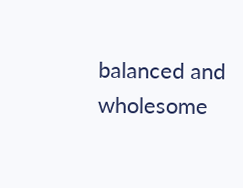balanced and wholesome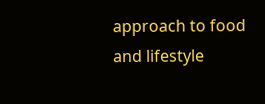approach to food and lifestyle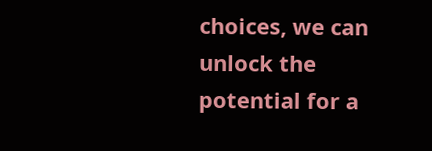choices, we can unlock the potential for a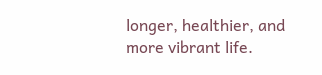longer, healthier, and more vibrant life.